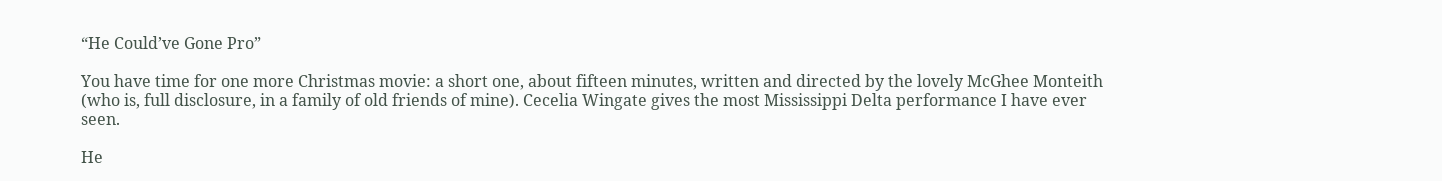“He Could’ve Gone Pro”

You have time for one more Christmas movie: a short one, about fifteen minutes, written and directed by the lovely McGhee Monteith (who is, full disclosure, in a family of old friends of mine). Cecelia Wingate gives the most Mississippi Delta performance I have ever seen.

He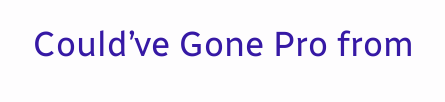Could’ve Gone Pro from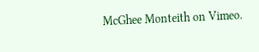McGhee Monteith on Vimeo.